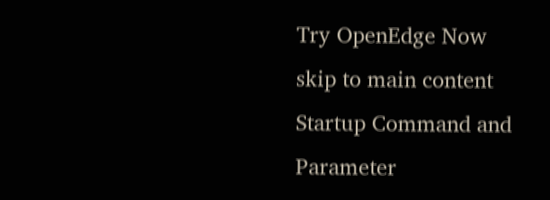Try OpenEdge Now
skip to main content
Startup Command and Parameter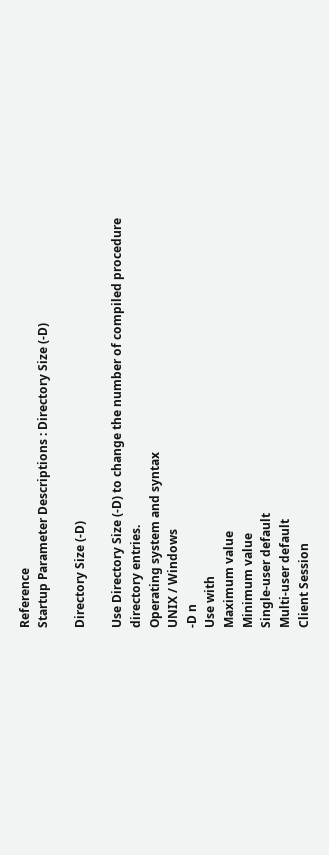Reference
Startup Parameter Descriptions : Directory Size (-D)

Directory Size (-D)

Use Directory Size (-D) to change the number of compiled procedure directory entries.
Operating system and syntax
UNIX / Windows
-D n
Use with
Maximum value
Minimum value
Single-user default
Multi-user default
Client Session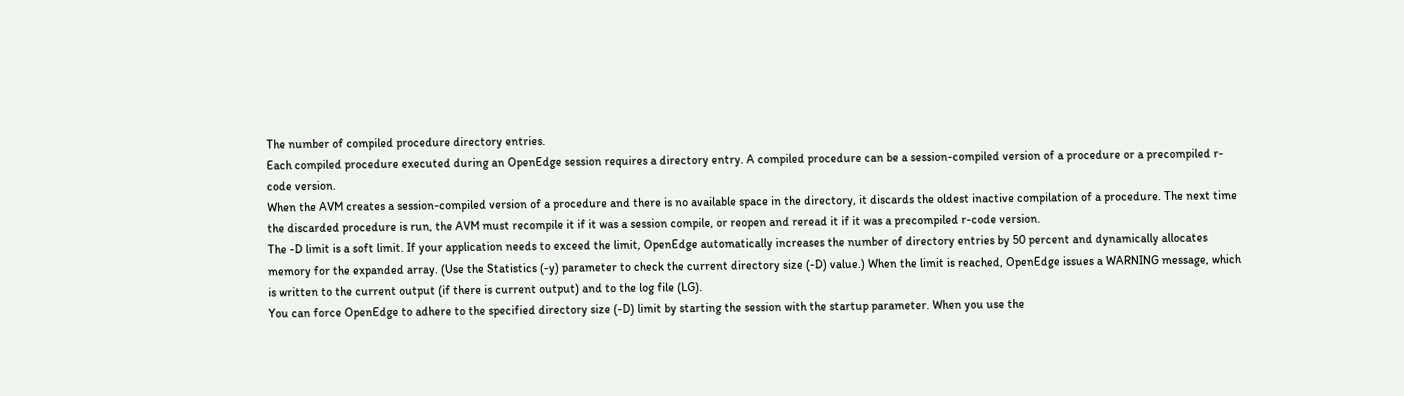The number of compiled procedure directory entries.
Each compiled procedure executed during an OpenEdge session requires a directory entry. A compiled procedure can be a session-compiled version of a procedure or a precompiled r-code version.
When the AVM creates a session-compiled version of a procedure and there is no available space in the directory, it discards the oldest inactive compilation of a procedure. The next time the discarded procedure is run, the AVM must recompile it if it was a session compile, or reopen and reread it if it was a precompiled r-code version.
The -D limit is a soft limit. If your application needs to exceed the limit, OpenEdge automatically increases the number of directory entries by 50 percent and dynamically allocates memory for the expanded array. (Use the Statistics (-y) parameter to check the current directory size (-D) value.) When the limit is reached, OpenEdge issues a WARNING message, which is written to the current output (if there is current output) and to the log file (LG).
You can force OpenEdge to adhere to the specified directory size (-D) limit by starting the session with the startup parameter. When you use the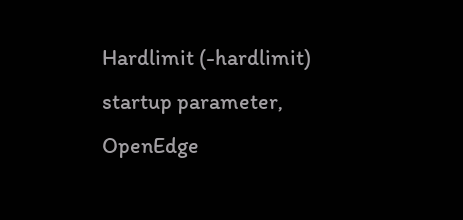Hardlimit (-hardlimit) startup parameter, OpenEdge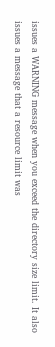issues a WARNING message when you exceed the directory size limit. It also issues a message that a resource limit was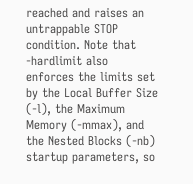reached and raises an untrappable STOP condition. Note that -hardlimit also enforces the limits set by the Local Buffer Size (-l), the Maximum Memory (-mmax), and the Nested Blocks (-nb) startup parameters, so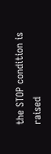the STOP condition is raised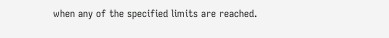when any of the specified limits are reached.